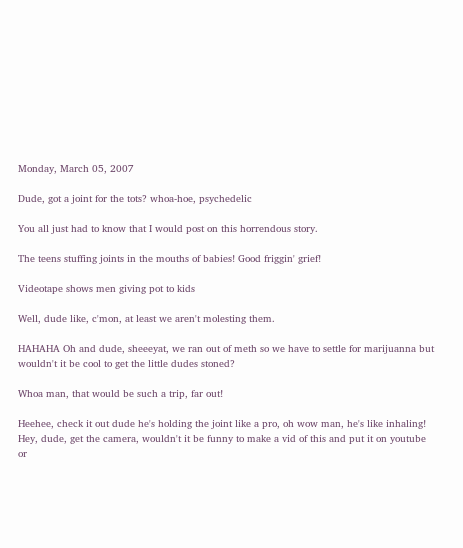Monday, March 05, 2007

Dude, got a joint for the tots? whoa-hoe, psychedelic

You all just had to know that I would post on this horrendous story.

The teens stuffing joints in the mouths of babies! Good friggin' grief!

Videotape shows men giving pot to kids

Well, dude like, c'mon, at least we aren't molesting them.

HAHAHA Oh and dude, sheeeyat, we ran out of meth so we have to settle for marijuanna but wouldn't it be cool to get the little dudes stoned?

Whoa man, that would be such a trip, far out!

Heehee, check it out dude he's holding the joint like a pro, oh wow man, he's like inhaling! Hey, dude, get the camera, wouldn't it be funny to make a vid of this and put it on youtube or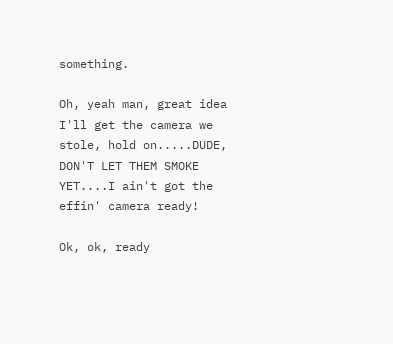something.

Oh, yeah man, great idea I'll get the camera we stole, hold on.....DUDE, DON'T LET THEM SMOKE YET....I ain't got the effin' camera ready!

Ok, ok, ready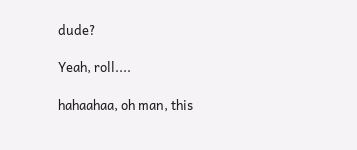dude?

Yeah, roll....

hahaahaa, oh man, this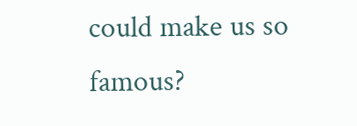could make us so famous?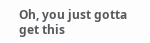Oh, you just gotta get this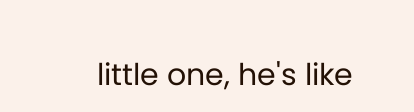little one, he's like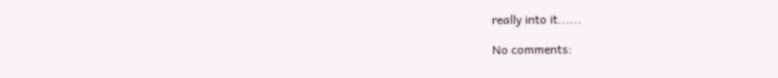really into it......

No comments: